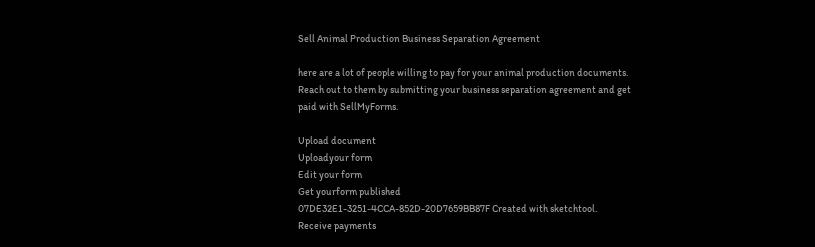Sell Animal Production Business Separation Agreement

here are a lot of people willing to pay for your animal production documents. Reach out to them by submitting your business separation agreement and get paid with SellMyForms.

Upload document
Uploadyour form
Edit your form
Get yourform published
07DE32E1-3251-4CCA-852D-20D7659BB87F Created with sketchtool.
Receive payments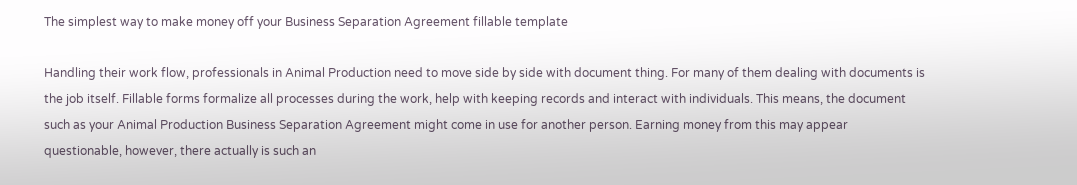The simplest way to make money off your Business Separation Agreement fillable template

Handling their work flow, professionals in Animal Production need to move side by side with document thing. For many of them dealing with documents is the job itself. Fillable forms formalize all processes during the work, help with keeping records and interact with individuals. This means, the document such as your Animal Production Business Separation Agreement might come in use for another person. Earning money from this may appear questionable, however, there actually is such an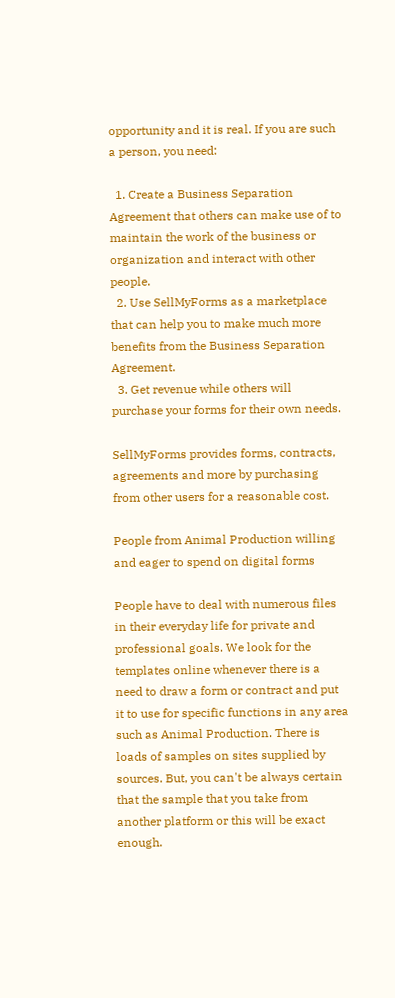opportunity and it is real. If you are such a person, you need:

  1. Create a Business Separation Agreement that others can make use of to maintain the work of the business or organization and interact with other people.
  2. Use SellMyForms as a marketplace that can help you to make much more benefits from the Business Separation Agreement.
  3. Get revenue while others will purchase your forms for their own needs.

SellMyForms provides forms, contracts, agreements and more by purchasing from other users for a reasonable cost.

People from Animal Production willing and eager to spend on digital forms

People have to deal with numerous files in their everyday life for private and professional goals. We look for the templates online whenever there is a need to draw a form or contract and put it to use for specific functions in any area such as Animal Production. There is loads of samples on sites supplied by sources. But, you can't be always certain that the sample that you take from another platform or this will be exact enough.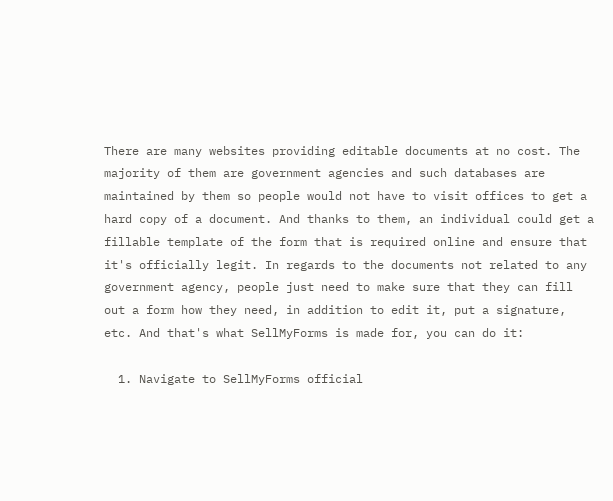There are many websites providing editable documents at no cost. The majority of them are government agencies and such databases are maintained by them so people would not have to visit offices to get a hard copy of a document. And thanks to them, an individual could get a fillable template of the form that is required online and ensure that it's officially legit. In regards to the documents not related to any government agency, people just need to make sure that they can fill out a form how they need, in addition to edit it, put a signature, etc. And that's what SellMyForms is made for, you can do it:

  1. Navigate to SellMyForms official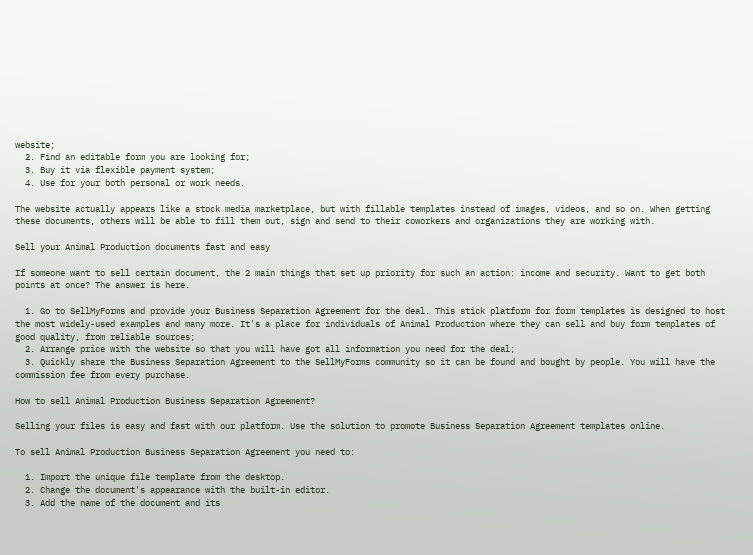website;
  2. Find an editable form you are looking for;
  3. Buy it via flexible payment system;
  4. Use for your both personal or work needs.

The website actually appears like a stock media marketplace, but with fillable templates instead of images, videos, and so on. When getting these documents, others will be able to fill them out, sign and send to their coworkers and organizations they are working with.

Sell your Animal Production documents fast and easy

If someone want to sell certain document, the 2 main things that set up priority for such an action: income and security. Want to get both points at once? The answer is here.

  1. Go to SellMyForms and provide your Business Separation Agreement for the deal. This stick platform for form templates is designed to host the most widely-used examples and many more. It's a place for individuals of Animal Production where they can sell and buy form templates of good quality, from reliable sources;
  2. Arrange price with the website so that you will have got all information you need for the deal;
  3. Quickly share the Business Separation Agreement to the SellMyForms community so it can be found and bought by people. You will have the commission fee from every purchase.

How to sell Animal Production Business Separation Agreement?

Selling your files is easy and fast with our platform. Use the solution to promote Business Separation Agreement templates online.

To sell Animal Production Business Separation Agreement you need to:

  1. Import the unique file template from the desktop.
  2. Change the document's appearance with the built-in editor.
  3. Add the name of the document and its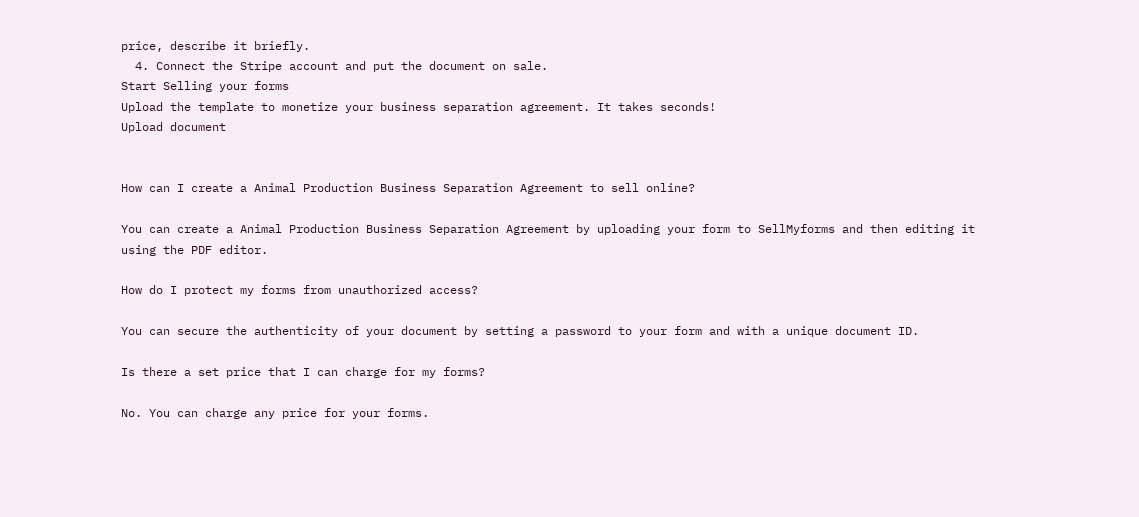price, describe it briefly.
  4. Connect the Stripe account and put the document on sale.
Start Selling your forms
Upload the template to monetize your business separation agreement. It takes seconds!
Upload document


How can I create a Animal Production Business Separation Agreement to sell online?

You can create a Animal Production Business Separation Agreement by uploading your form to SellMyforms and then editing it using the PDF editor.

How do I protect my forms from unauthorized access?

You can secure the authenticity of your document by setting a password to your form and with a unique document ID.

Is there a set price that I can charge for my forms?

No. You can charge any price for your forms.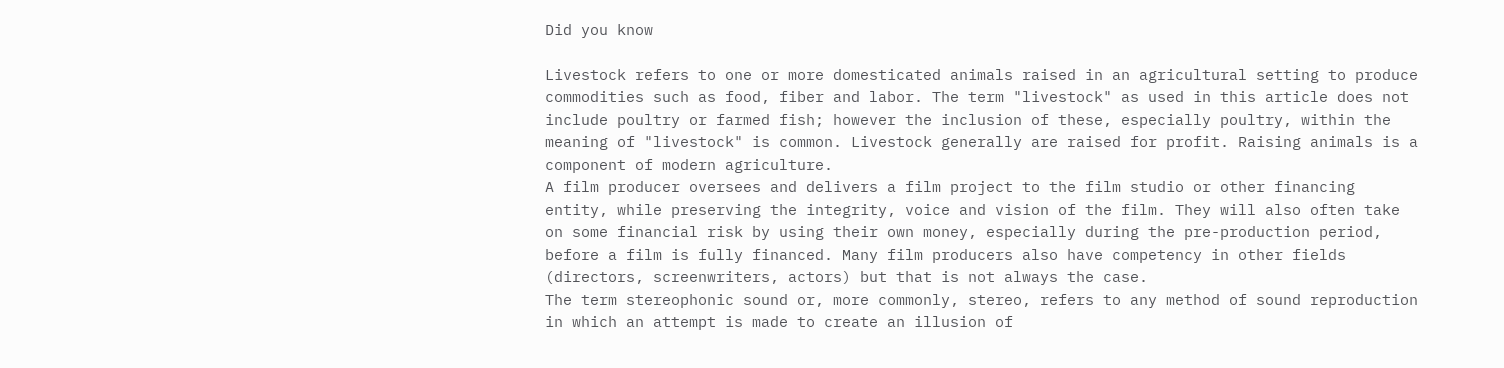Did you know

Livestock refers to one or more domesticated animals raised in an agricultural setting to produce commodities such as food, fiber and labor. The term "livestock" as used in this article does not include poultry or farmed fish; however the inclusion of these, especially poultry, within the meaning of "livestock" is common. Livestock generally are raised for profit. Raising animals is a component of modern agriculture.
A film producer oversees and delivers a film project to the film studio or other financing entity, while preserving the integrity, voice and vision of the film. They will also often take on some financial risk by using their own money, especially during the pre-production period, before a film is fully financed. Many film producers also have competency in other fields (directors, screenwriters, actors) but that is not always the case.
The term stereophonic sound or, more commonly, stereo, refers to any method of sound reproduction in which an attempt is made to create an illusion of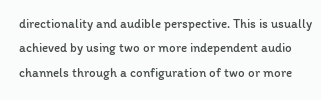directionality and audible perspective. This is usually achieved by using two or more independent audio channels through a configuration of two or more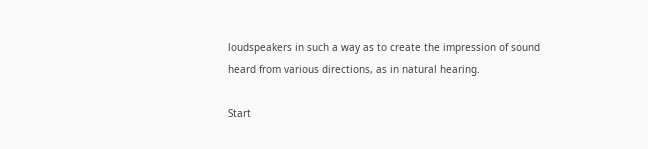loudspeakers in such a way as to create the impression of sound heard from various directions, as in natural hearing.

Start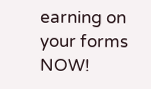earning on your forms NOW!